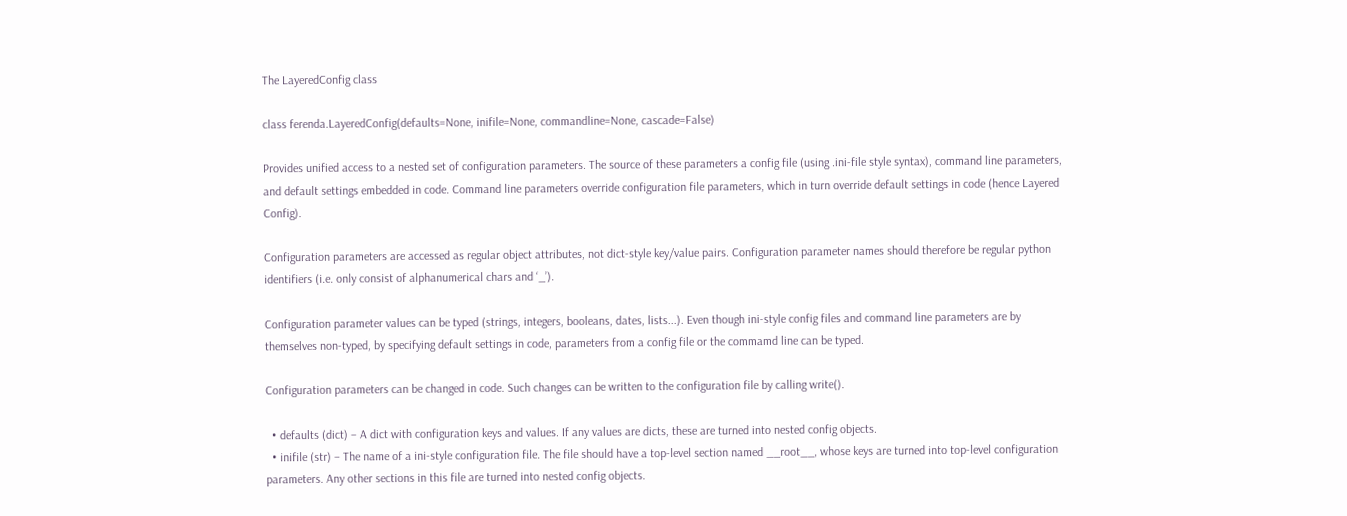The LayeredConfig class

class ferenda.LayeredConfig(defaults=None, inifile=None, commandline=None, cascade=False)

Provides unified access to a nested set of configuration parameters. The source of these parameters a config file (using .ini-file style syntax), command line parameters, and default settings embedded in code. Command line parameters override configuration file parameters, which in turn override default settings in code (hence Layered Config).

Configuration parameters are accessed as regular object attributes, not dict-style key/value pairs. Configuration parameter names should therefore be regular python identifiers (i.e. only consist of alphanumerical chars and ‘_’).

Configuration parameter values can be typed (strings, integers, booleans, dates, lists...). Even though ini-style config files and command line parameters are by themselves non-typed, by specifying default settings in code, parameters from a config file or the commamd line can be typed.

Configuration parameters can be changed in code. Such changes can be written to the configuration file by calling write().

  • defaults (dict) – A dict with configuration keys and values. If any values are dicts, these are turned into nested config objects.
  • inifile (str) – The name of a ini-style configuration file. The file should have a top-level section named __root__, whose keys are turned into top-level configuration parameters. Any other sections in this file are turned into nested config objects.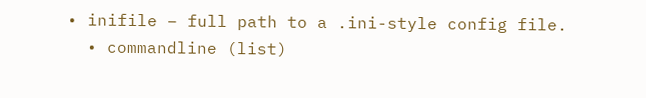• inifile – full path to a .ini-style config file.
  • commandline (list)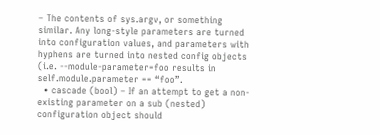– The contents of sys.argv, or something similar. Any long-style parameters are turned into configuration values, and parameters with hyphens are turned into nested config objects (i.e. --module-parameter=foo results in self.module.parameter == “foo”.
  • cascade (bool) – If an attempt to get a non-existing parameter on a sub (nested) configuration object should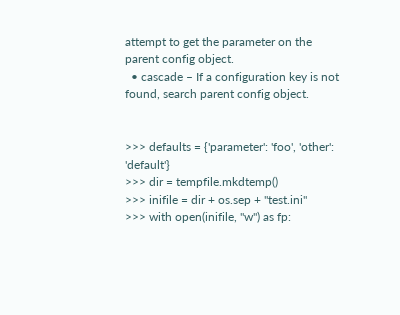attempt to get the parameter on the parent config object.
  • cascade – If a configuration key is not found, search parent config object.


>>> defaults = {'parameter': 'foo', 'other': 'default'}
>>> dir = tempfile.mkdtemp()
>>> inifile = dir + os.sep + "test.ini"
>>> with open(inifile, "w") as fp: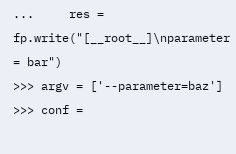...     res = fp.write("[__root__]\nparameter = bar")
>>> argv = ['--parameter=baz']
>>> conf =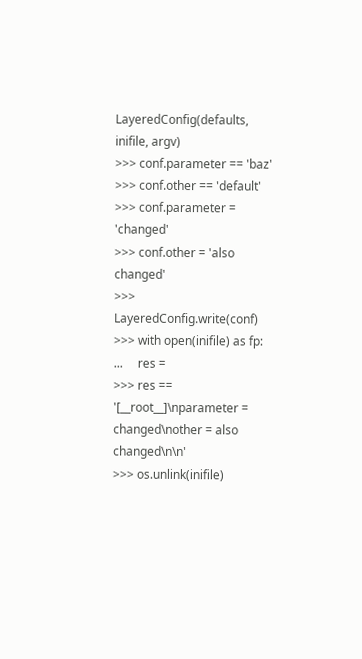LayeredConfig(defaults, inifile, argv)
>>> conf.parameter == 'baz'
>>> conf.other == 'default'
>>> conf.parameter = 'changed'
>>> conf.other = 'also changed'
>>> LayeredConfig.write(conf)
>>> with open(inifile) as fp:
...     res =
>>> res == '[__root__]\nparameter = changed\nother = also changed\n\n'
>>> os.unlink(inifile)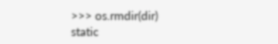>>> os.rmdir(dir)
static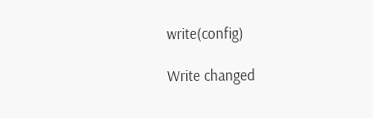write(config)

Write changed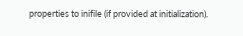properties to inifile (if provided at initialization).